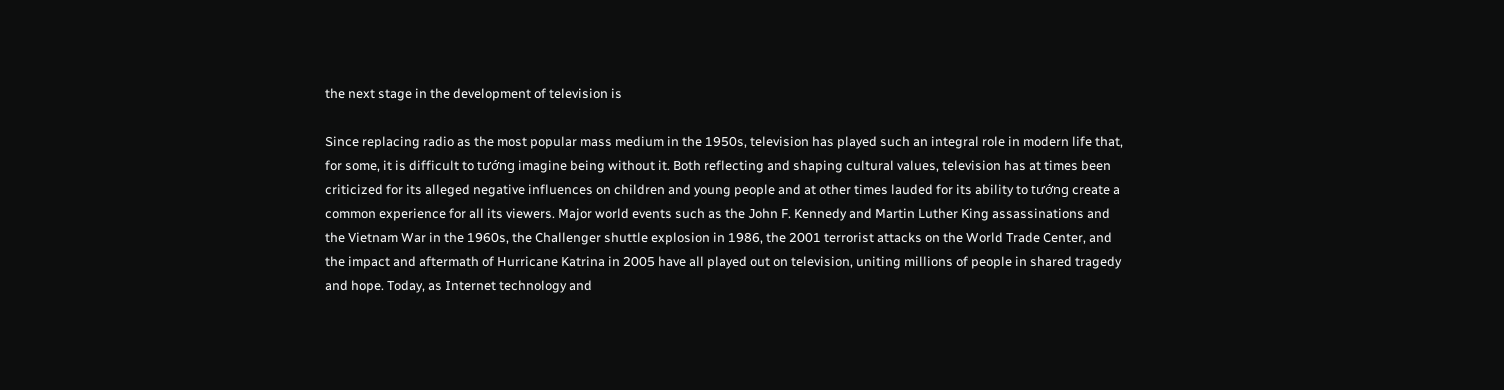the next stage in the development of television is

Since replacing radio as the most popular mass medium in the 1950s, television has played such an integral role in modern life that, for some, it is difficult to tướng imagine being without it. Both reflecting and shaping cultural values, television has at times been criticized for its alleged negative influences on children and young people and at other times lauded for its ability to tướng create a common experience for all its viewers. Major world events such as the John F. Kennedy and Martin Luther King assassinations and the Vietnam War in the 1960s, the Challenger shuttle explosion in 1986, the 2001 terrorist attacks on the World Trade Center, and the impact and aftermath of Hurricane Katrina in 2005 have all played out on television, uniting millions of people in shared tragedy and hope. Today, as Internet technology and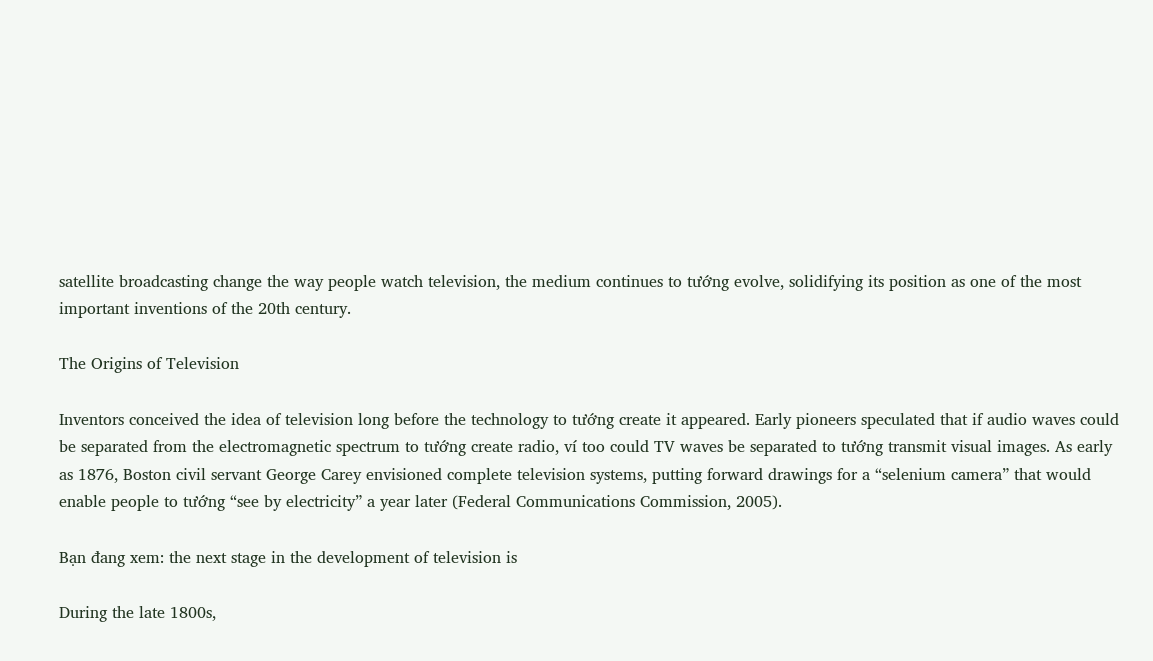satellite broadcasting change the way people watch television, the medium continues to tướng evolve, solidifying its position as one of the most important inventions of the 20th century.

The Origins of Television

Inventors conceived the idea of television long before the technology to tướng create it appeared. Early pioneers speculated that if audio waves could be separated from the electromagnetic spectrum to tướng create radio, ví too could TV waves be separated to tướng transmit visual images. As early as 1876, Boston civil servant George Carey envisioned complete television systems, putting forward drawings for a “selenium camera” that would enable people to tướng “see by electricity” a year later (Federal Communications Commission, 2005).

Bạn đang xem: the next stage in the development of television is

During the late 1800s,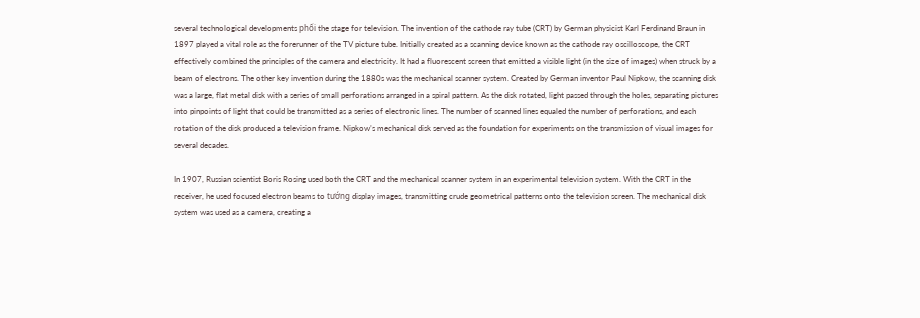several technological developments phối the stage for television. The invention of the cathode ray tube (CRT) by German physicist Karl Ferdinand Braun in 1897 played a vital role as the forerunner of the TV picture tube. Initially created as a scanning device known as the cathode ray oscilloscope, the CRT effectively combined the principles of the camera and electricity. It had a fluorescent screen that emitted a visible light (in the size of images) when struck by a beam of electrons. The other key invention during the 1880s was the mechanical scanner system. Created by German inventor Paul Nipkow, the scanning disk was a large, flat metal disk with a series of small perforations arranged in a spiral pattern. As the disk rotated, light passed through the holes, separating pictures into pinpoints of light that could be transmitted as a series of electronic lines. The number of scanned lines equaled the number of perforations, and each rotation of the disk produced a television frame. Nipkow’s mechanical disk served as the foundation for experiments on the transmission of visual images for several decades.

In 1907, Russian scientist Boris Rosing used both the CRT and the mechanical scanner system in an experimental television system. With the CRT in the receiver, he used focused electron beams to tướng display images, transmitting crude geometrical patterns onto the television screen. The mechanical disk system was used as a camera, creating a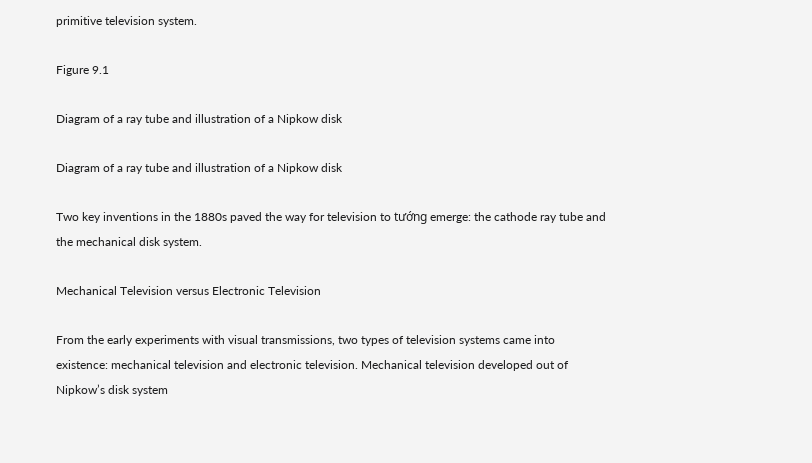primitive television system.

Figure 9.1

Diagram of a ray tube and illustration of a Nipkow disk

Diagram of a ray tube and illustration of a Nipkow disk

Two key inventions in the 1880s paved the way for television to tướng emerge: the cathode ray tube and the mechanical disk system.

Mechanical Television versus Electronic Television

From the early experiments with visual transmissions, two types of television systems came into existence: mechanical television and electronic television. Mechanical television developed out of Nipkow’s disk system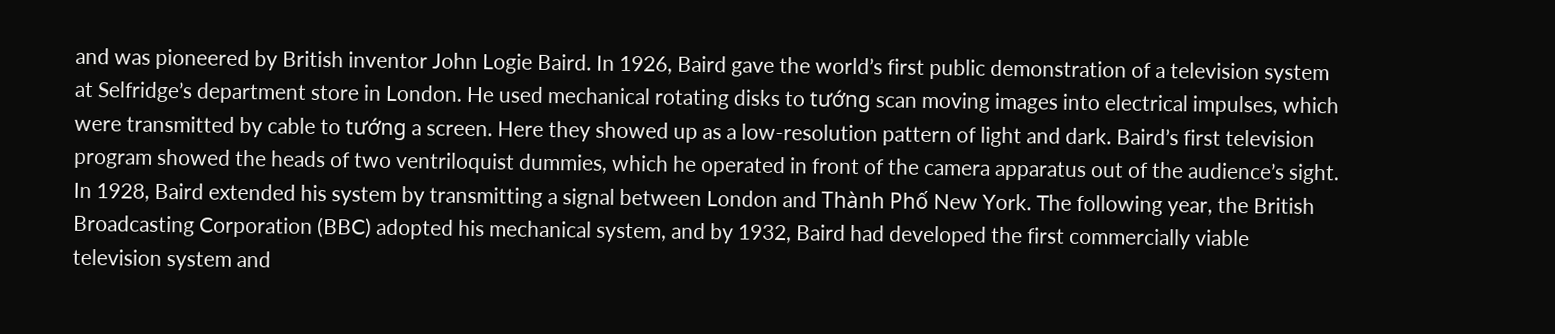and was pioneered by British inventor John Logie Baird. In 1926, Baird gave the world’s first public demonstration of a television system at Selfridge’s department store in London. He used mechanical rotating disks to tướng scan moving images into electrical impulses, which were transmitted by cable to tướng a screen. Here they showed up as a low-resolution pattern of light and dark. Baird’s first television program showed the heads of two ventriloquist dummies, which he operated in front of the camera apparatus out of the audience’s sight. In 1928, Baird extended his system by transmitting a signal between London and Thành Phố New York. The following year, the British Broadcasting Corporation (BBC) adopted his mechanical system, and by 1932, Baird had developed the first commercially viable television system and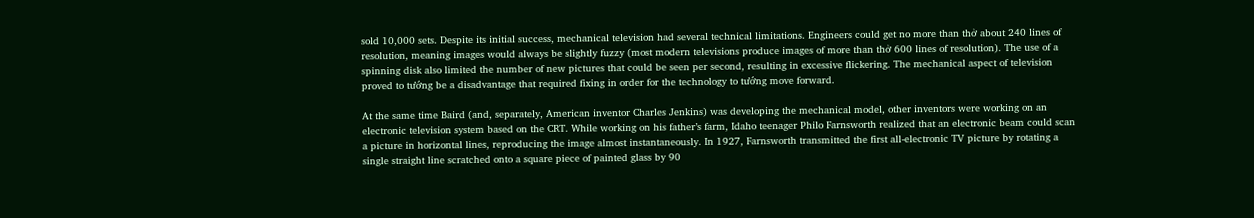sold 10,000 sets. Despite its initial success, mechanical television had several technical limitations. Engineers could get no more than thở about 240 lines of resolution, meaning images would always be slightly fuzzy (most modern televisions produce images of more than thở 600 lines of resolution). The use of a spinning disk also limited the number of new pictures that could be seen per second, resulting in excessive flickering. The mechanical aspect of television proved to tướng be a disadvantage that required fixing in order for the technology to tướng move forward.

At the same time Baird (and, separately, American inventor Charles Jenkins) was developing the mechanical model, other inventors were working on an electronic television system based on the CRT. While working on his father’s farm, Idaho teenager Philo Farnsworth realized that an electronic beam could scan a picture in horizontal lines, reproducing the image almost instantaneously. In 1927, Farnsworth transmitted the first all-electronic TV picture by rotating a single straight line scratched onto a square piece of painted glass by 90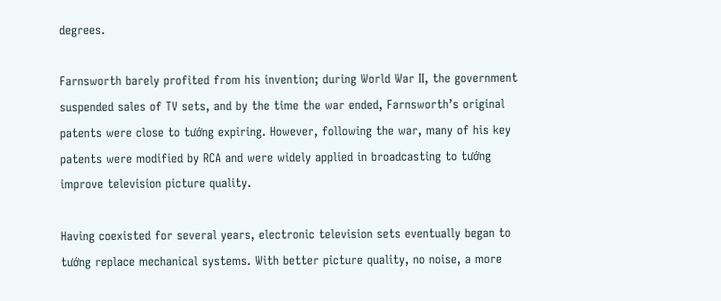degrees.

Farnsworth barely profited from his invention; during World War II, the government suspended sales of TV sets, and by the time the war ended, Farnsworth’s original patents were close to tướng expiring. However, following the war, many of his key patents were modified by RCA and were widely applied in broadcasting to tướng improve television picture quality.

Having coexisted for several years, electronic television sets eventually began to tướng replace mechanical systems. With better picture quality, no noise, a more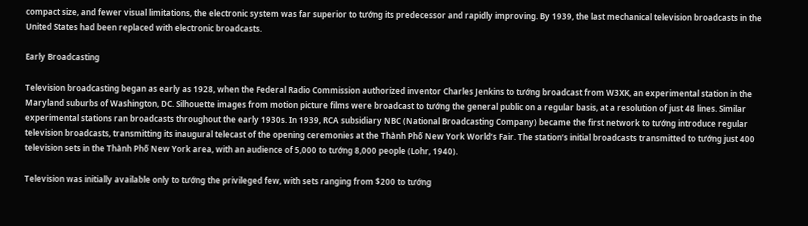compact size, and fewer visual limitations, the electronic system was far superior to tướng its predecessor and rapidly improving. By 1939, the last mechanical television broadcasts in the United States had been replaced with electronic broadcasts.

Early Broadcasting

Television broadcasting began as early as 1928, when the Federal Radio Commission authorized inventor Charles Jenkins to tướng broadcast from W3XK, an experimental station in the Maryland suburbs of Washington, DC. Silhouette images from motion picture films were broadcast to tướng the general public on a regular basis, at a resolution of just 48 lines. Similar experimental stations ran broadcasts throughout the early 1930s. In 1939, RCA subsidiary NBC (National Broadcasting Company) became the first network to tướng introduce regular television broadcasts, transmitting its inaugural telecast of the opening ceremonies at the Thành Phố New York World’s Fair. The station’s initial broadcasts transmitted to tướng just 400 television sets in the Thành Phố New York area, with an audience of 5,000 to tướng 8,000 people (Lohr, 1940).

Television was initially available only to tướng the privileged few, with sets ranging from $200 to tướng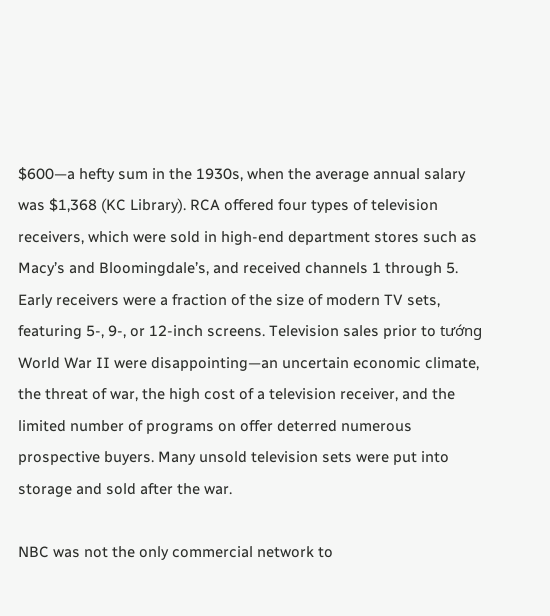$600—a hefty sum in the 1930s, when the average annual salary was $1,368 (KC Library). RCA offered four types of television receivers, which were sold in high-end department stores such as Macy’s and Bloomingdale’s, and received channels 1 through 5. Early receivers were a fraction of the size of modern TV sets, featuring 5-, 9-, or 12-inch screens. Television sales prior to tướng World War II were disappointing—an uncertain economic climate, the threat of war, the high cost of a television receiver, and the limited number of programs on offer deterred numerous prospective buyers. Many unsold television sets were put into storage and sold after the war.

NBC was not the only commercial network to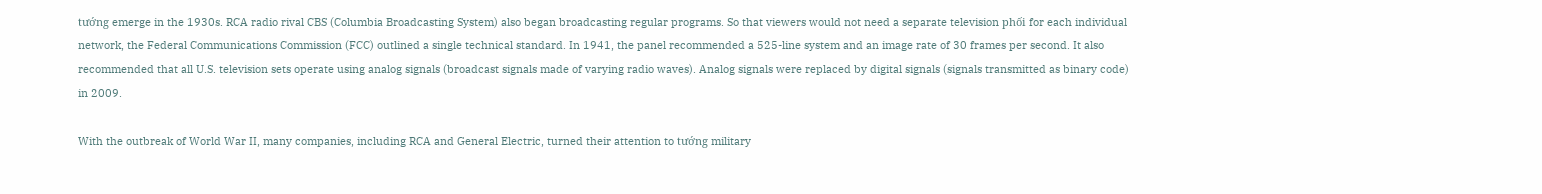tướng emerge in the 1930s. RCA radio rival CBS (Columbia Broadcasting System) also began broadcasting regular programs. So that viewers would not need a separate television phối for each individual network, the Federal Communications Commission (FCC) outlined a single technical standard. In 1941, the panel recommended a 525-line system and an image rate of 30 frames per second. It also recommended that all U.S. television sets operate using analog signals (broadcast signals made of varying radio waves). Analog signals were replaced by digital signals (signals transmitted as binary code) in 2009.

With the outbreak of World War II, many companies, including RCA and General Electric, turned their attention to tướng military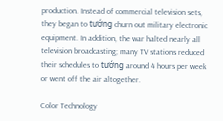production. Instead of commercial television sets, they began to tướng churn out military electronic equipment. In addition, the war halted nearly all television broadcasting; many TV stations reduced their schedules to tướng around 4 hours per week or went off the air altogether.

Color Technology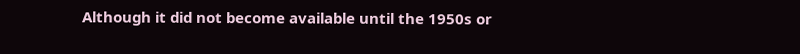Although it did not become available until the 1950s or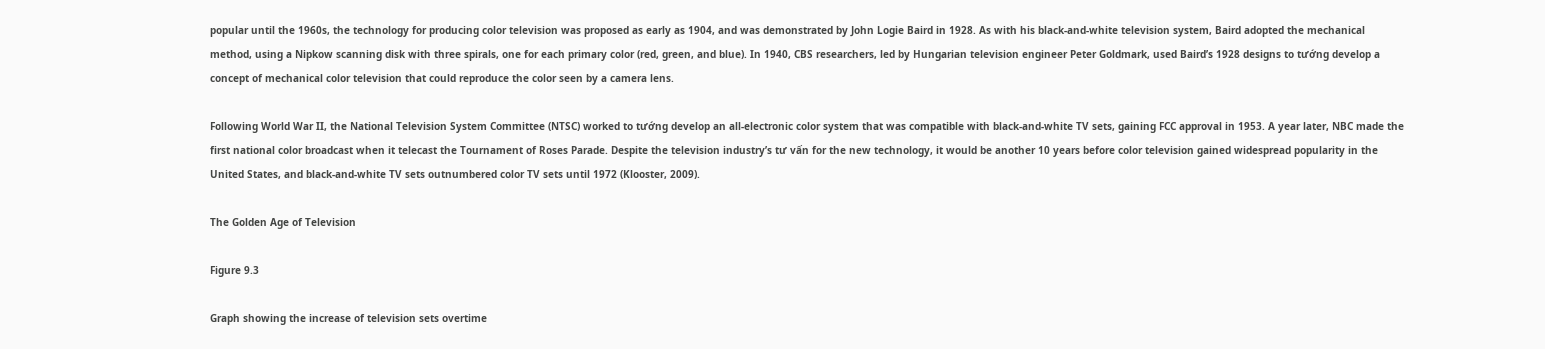popular until the 1960s, the technology for producing color television was proposed as early as 1904, and was demonstrated by John Logie Baird in 1928. As with his black-and-white television system, Baird adopted the mechanical method, using a Nipkow scanning disk with three spirals, one for each primary color (red, green, and blue). In 1940, CBS researchers, led by Hungarian television engineer Peter Goldmark, used Baird’s 1928 designs to tướng develop a concept of mechanical color television that could reproduce the color seen by a camera lens.

Following World War II, the National Television System Committee (NTSC) worked to tướng develop an all-electronic color system that was compatible with black-and-white TV sets, gaining FCC approval in 1953. A year later, NBC made the first national color broadcast when it telecast the Tournament of Roses Parade. Despite the television industry’s tư vấn for the new technology, it would be another 10 years before color television gained widespread popularity in the United States, and black-and-white TV sets outnumbered color TV sets until 1972 (Klooster, 2009).

The Golden Age of Television

Figure 9.3

Graph showing the increase of television sets overtime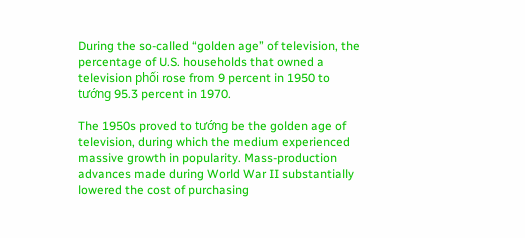During the so-called “golden age” of television, the percentage of U.S. households that owned a television phối rose from 9 percent in 1950 to tướng 95.3 percent in 1970.

The 1950s proved to tướng be the golden age of television, during which the medium experienced massive growth in popularity. Mass-production advances made during World War II substantially lowered the cost of purchasing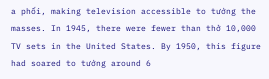a phối, making television accessible to tướng the masses. In 1945, there were fewer than thở 10,000 TV sets in the United States. By 1950, this figure had soared to tướng around 6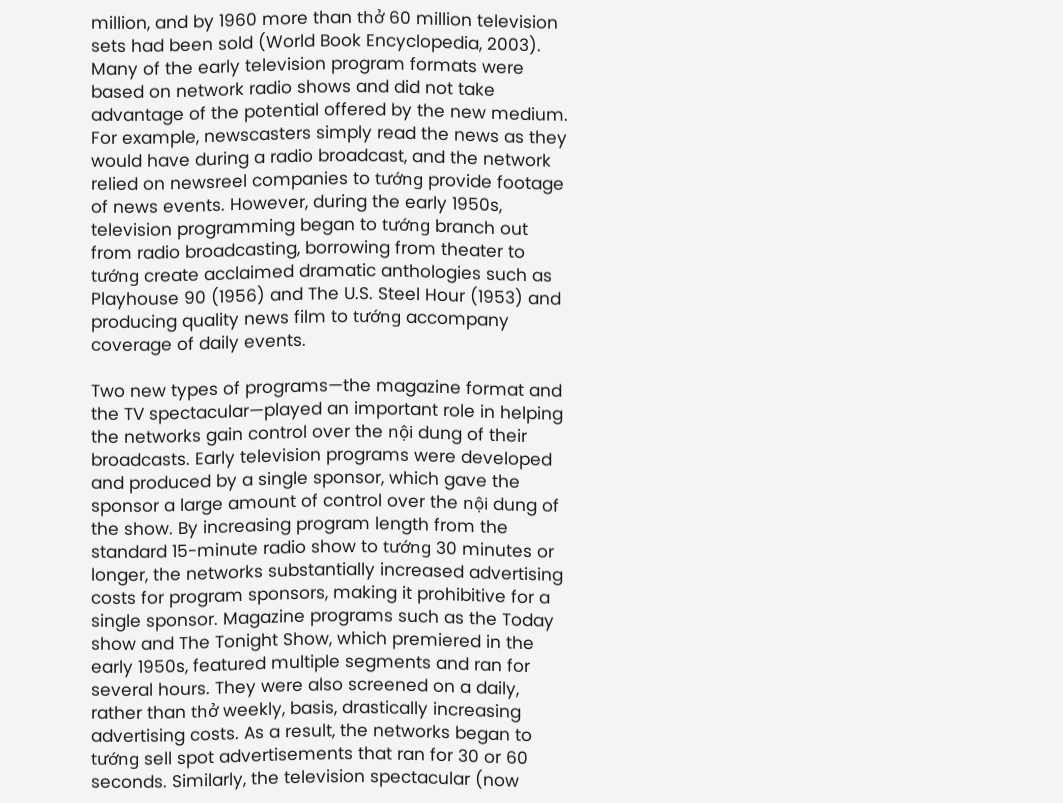million, and by 1960 more than thở 60 million television sets had been sold (World Book Encyclopedia, 2003). Many of the early television program formats were based on network radio shows and did not take advantage of the potential offered by the new medium. For example, newscasters simply read the news as they would have during a radio broadcast, and the network relied on newsreel companies to tướng provide footage of news events. However, during the early 1950s, television programming began to tướng branch out from radio broadcasting, borrowing from theater to tướng create acclaimed dramatic anthologies such as Playhouse 90 (1956) and The U.S. Steel Hour (1953) and producing quality news film to tướng accompany coverage of daily events.

Two new types of programs—the magazine format and the TV spectacular—played an important role in helping the networks gain control over the nội dung of their broadcasts. Early television programs were developed and produced by a single sponsor, which gave the sponsor a large amount of control over the nội dung of the show. By increasing program length from the standard 15-minute radio show to tướng 30 minutes or longer, the networks substantially increased advertising costs for program sponsors, making it prohibitive for a single sponsor. Magazine programs such as the Today show and The Tonight Show, which premiered in the early 1950s, featured multiple segments and ran for several hours. They were also screened on a daily, rather than thở weekly, basis, drastically increasing advertising costs. As a result, the networks began to tướng sell spot advertisements that ran for 30 or 60 seconds. Similarly, the television spectacular (now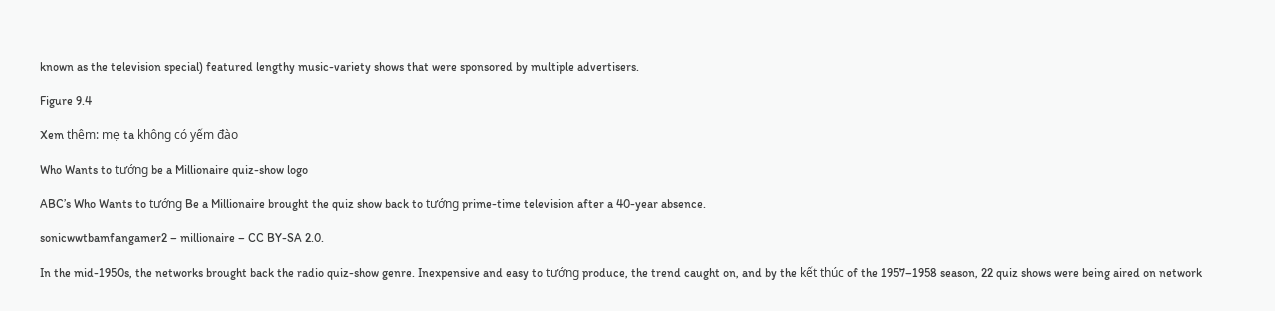known as the television special) featured lengthy music-variety shows that were sponsored by multiple advertisers.

Figure 9.4

Xem thêm: mẹ ta không có yếm đào

Who Wants to tướng be a Millionaire quiz-show logo

ABC’s Who Wants to tướng Be a Millionaire brought the quiz show back to tướng prime-time television after a 40-year absence.

sonicwwtbamfangamer2 – millionaire – CC BY-SA 2.0.

In the mid-1950s, the networks brought back the radio quiz-show genre. Inexpensive and easy to tướng produce, the trend caught on, and by the kết thúc of the 1957–1958 season, 22 quiz shows were being aired on network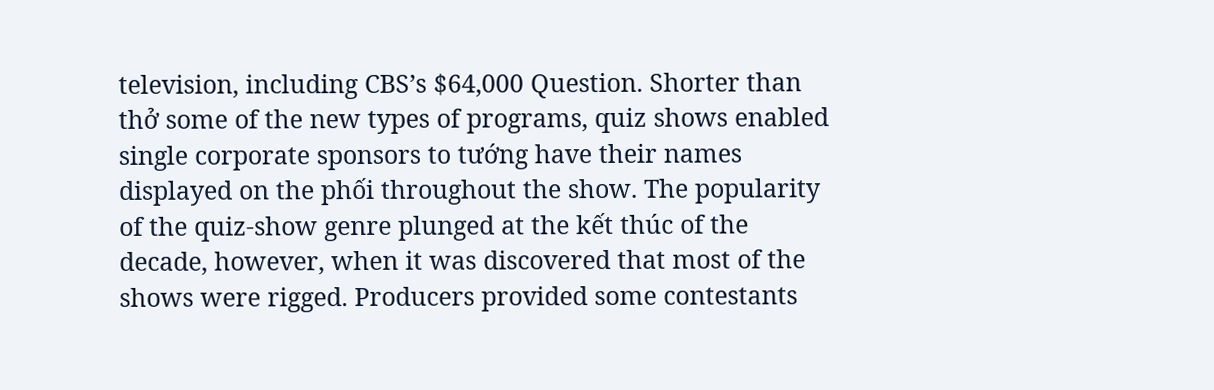television, including CBS’s $64,000 Question. Shorter than thở some of the new types of programs, quiz shows enabled single corporate sponsors to tướng have their names displayed on the phối throughout the show. The popularity of the quiz-show genre plunged at the kết thúc of the decade, however, when it was discovered that most of the shows were rigged. Producers provided some contestants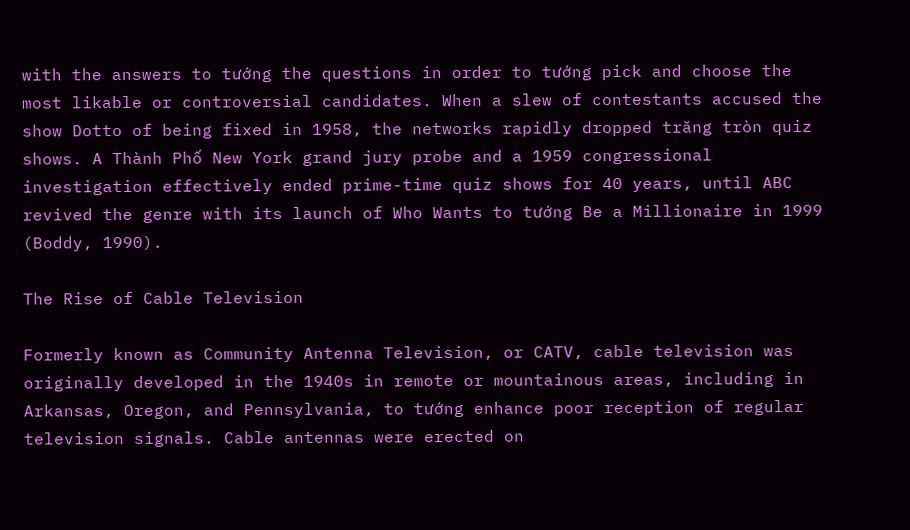with the answers to tướng the questions in order to tướng pick and choose the most likable or controversial candidates. When a slew of contestants accused the show Dotto of being fixed in 1958, the networks rapidly dropped trăng tròn quiz shows. A Thành Phố New York grand jury probe and a 1959 congressional investigation effectively ended prime-time quiz shows for 40 years, until ABC revived the genre with its launch of Who Wants to tướng Be a Millionaire in 1999 (Boddy, 1990).

The Rise of Cable Television

Formerly known as Community Antenna Television, or CATV, cable television was originally developed in the 1940s in remote or mountainous areas, including in Arkansas, Oregon, and Pennsylvania, to tướng enhance poor reception of regular television signals. Cable antennas were erected on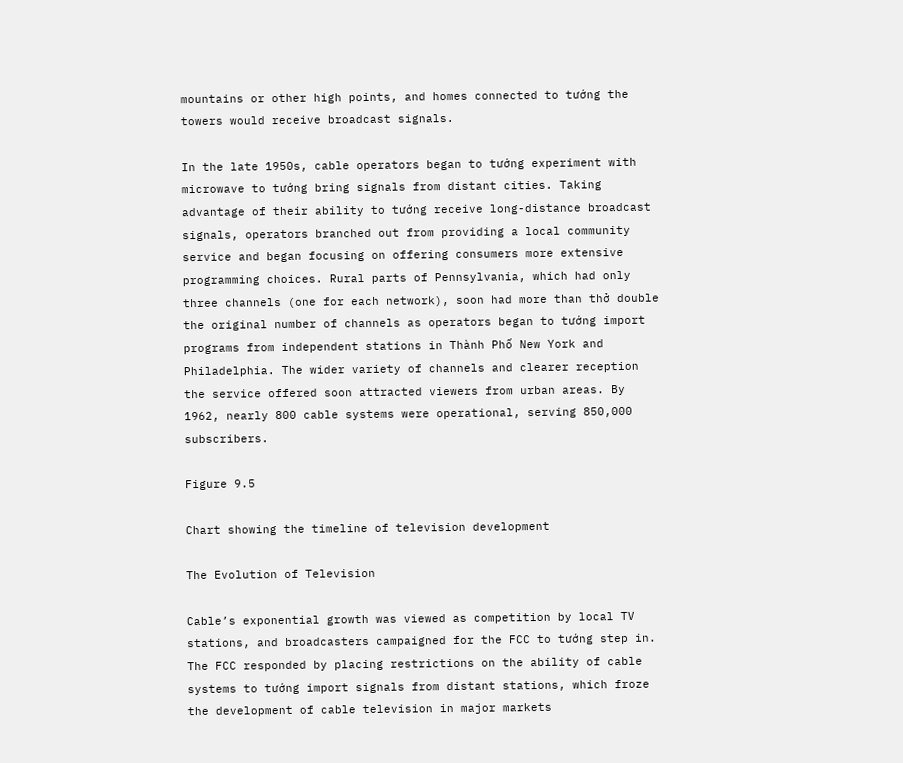mountains or other high points, and homes connected to tướng the towers would receive broadcast signals.

In the late 1950s, cable operators began to tướng experiment with microwave to tướng bring signals from distant cities. Taking advantage of their ability to tướng receive long-distance broadcast signals, operators branched out from providing a local community service and began focusing on offering consumers more extensive programming choices. Rural parts of Pennsylvania, which had only three channels (one for each network), soon had more than thở double the original number of channels as operators began to tướng import programs from independent stations in Thành Phố New York and Philadelphia. The wider variety of channels and clearer reception the service offered soon attracted viewers from urban areas. By 1962, nearly 800 cable systems were operational, serving 850,000 subscribers.

Figure 9.5

Chart showing the timeline of television development

The Evolution of Television

Cable’s exponential growth was viewed as competition by local TV stations, and broadcasters campaigned for the FCC to tướng step in. The FCC responded by placing restrictions on the ability of cable systems to tướng import signals from distant stations, which froze the development of cable television in major markets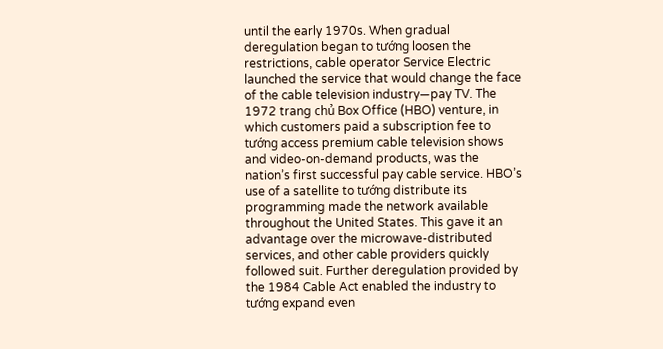until the early 1970s. When gradual deregulation began to tướng loosen the restrictions, cable operator Service Electric launched the service that would change the face of the cable television industry—pay TV. The 1972 trang chủ Box Office (HBO) venture, in which customers paid a subscription fee to tướng access premium cable television shows and video-on-demand products, was the nation’s first successful pay cable service. HBO’s use of a satellite to tướng distribute its programming made the network available throughout the United States. This gave it an advantage over the microwave-distributed services, and other cable providers quickly followed suit. Further deregulation provided by the 1984 Cable Act enabled the industry to tướng expand even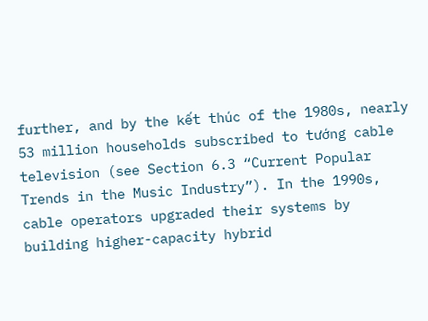further, and by the kết thúc of the 1980s, nearly 53 million households subscribed to tướng cable television (see Section 6.3 “Current Popular Trends in the Music Industry”). In the 1990s, cable operators upgraded their systems by building higher-capacity hybrid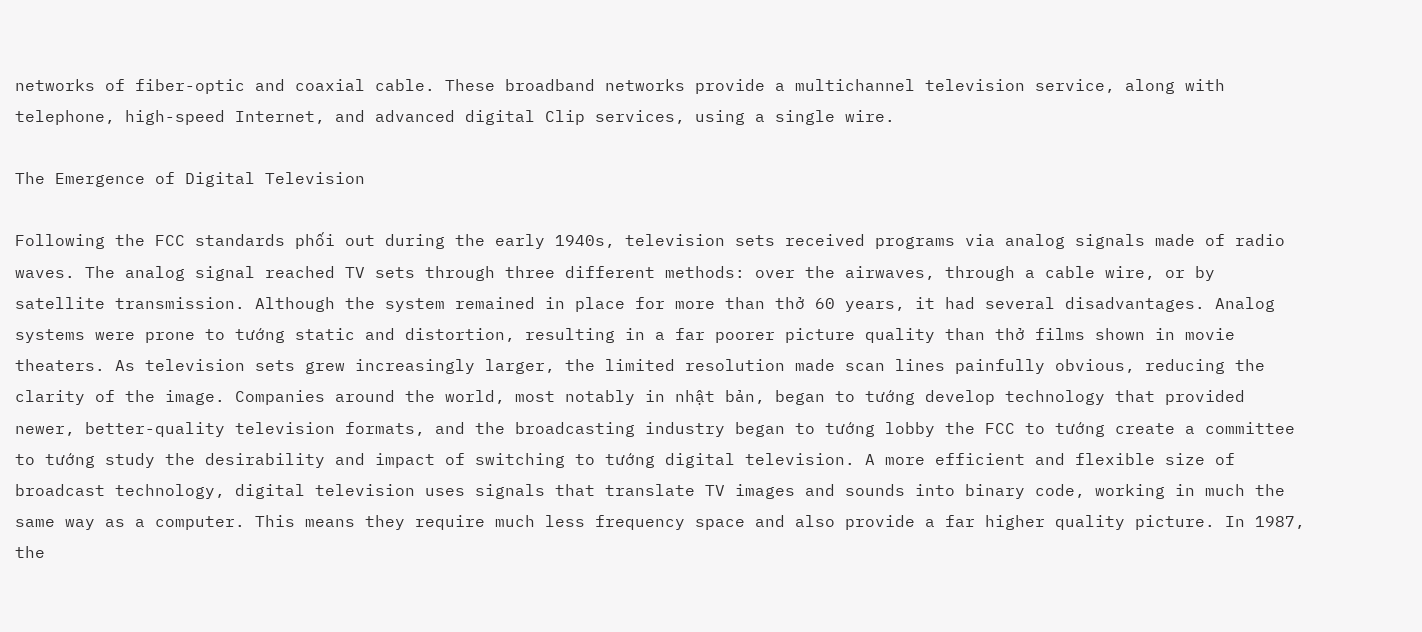networks of fiber-optic and coaxial cable. These broadband networks provide a multichannel television service, along with telephone, high-speed Internet, and advanced digital Clip services, using a single wire.

The Emergence of Digital Television

Following the FCC standards phối out during the early 1940s, television sets received programs via analog signals made of radio waves. The analog signal reached TV sets through three different methods: over the airwaves, through a cable wire, or by satellite transmission. Although the system remained in place for more than thở 60 years, it had several disadvantages. Analog systems were prone to tướng static and distortion, resulting in a far poorer picture quality than thở films shown in movie theaters. As television sets grew increasingly larger, the limited resolution made scan lines painfully obvious, reducing the clarity of the image. Companies around the world, most notably in nhật bản, began to tướng develop technology that provided newer, better-quality television formats, and the broadcasting industry began to tướng lobby the FCC to tướng create a committee to tướng study the desirability and impact of switching to tướng digital television. A more efficient and flexible size of broadcast technology, digital television uses signals that translate TV images and sounds into binary code, working in much the same way as a computer. This means they require much less frequency space and also provide a far higher quality picture. In 1987, the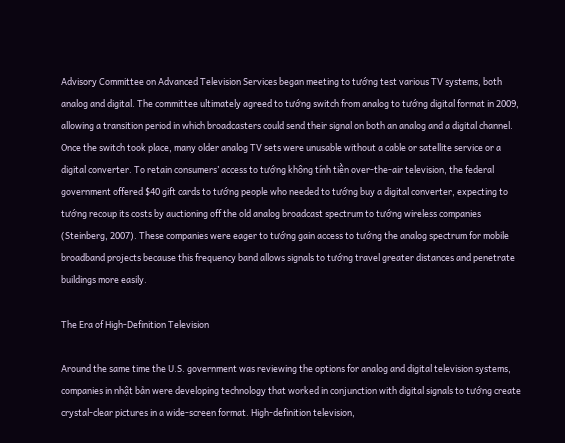Advisory Committee on Advanced Television Services began meeting to tướng test various TV systems, both analog and digital. The committee ultimately agreed to tướng switch from analog to tướng digital format in 2009, allowing a transition period in which broadcasters could send their signal on both an analog and a digital channel. Once the switch took place, many older analog TV sets were unusable without a cable or satellite service or a digital converter. To retain consumers’ access to tướng không tính tiền over-the-air television, the federal government offered $40 gift cards to tướng people who needed to tướng buy a digital converter, expecting to tướng recoup its costs by auctioning off the old analog broadcast spectrum to tướng wireless companies (Steinberg, 2007). These companies were eager to tướng gain access to tướng the analog spectrum for mobile broadband projects because this frequency band allows signals to tướng travel greater distances and penetrate buildings more easily.

The Era of High-Definition Television

Around the same time the U.S. government was reviewing the options for analog and digital television systems, companies in nhật bản were developing technology that worked in conjunction with digital signals to tướng create crystal-clear pictures in a wide-screen format. High-definition television,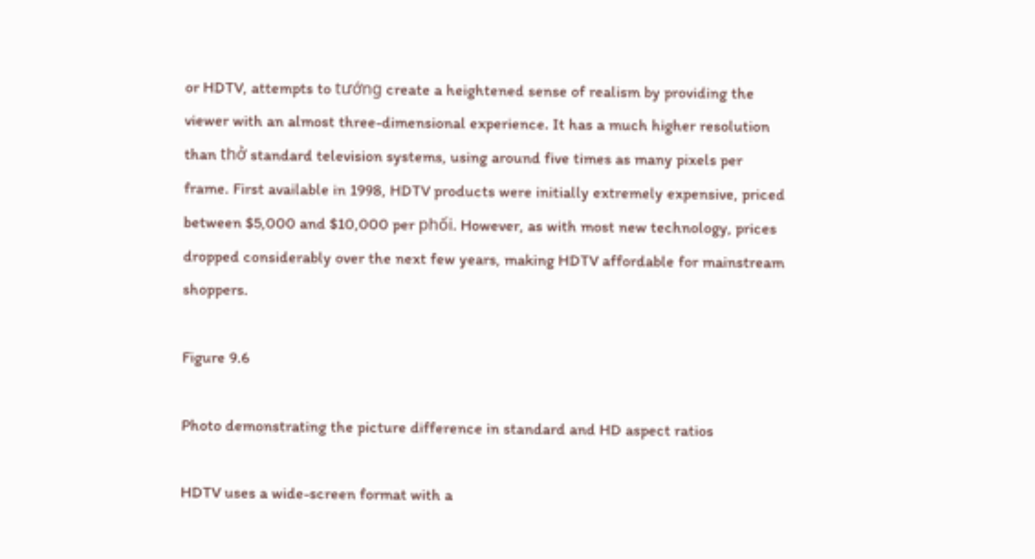or HDTV, attempts to tướng create a heightened sense of realism by providing the viewer with an almost three-dimensional experience. It has a much higher resolution than thở standard television systems, using around five times as many pixels per frame. First available in 1998, HDTV products were initially extremely expensive, priced between $5,000 and $10,000 per phối. However, as with most new technology, prices dropped considerably over the next few years, making HDTV affordable for mainstream shoppers.

Figure 9.6

Photo demonstrating the picture difference in standard and HD aspect ratios

HDTV uses a wide-screen format with a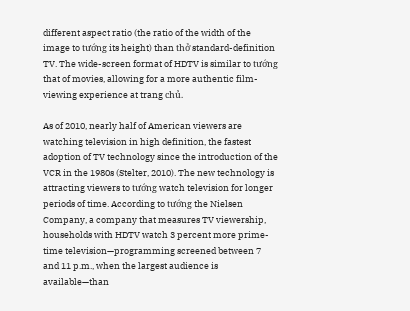different aspect ratio (the ratio of the width of the image to tướng its height) than thở standard-definition TV. The wide-screen format of HDTV is similar to tướng that of movies, allowing for a more authentic film-viewing experience at trang chủ.

As of 2010, nearly half of American viewers are watching television in high definition, the fastest adoption of TV technology since the introduction of the VCR in the 1980s (Stelter, 2010). The new technology is attracting viewers to tướng watch television for longer periods of time. According to tướng the Nielsen Company, a company that measures TV viewership, households with HDTV watch 3 percent more prime-time television—programming screened between 7 and 11 p.m., when the largest audience is available—than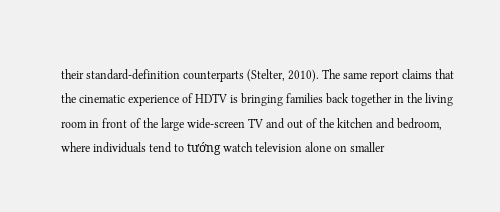their standard-definition counterparts (Stelter, 2010). The same report claims that the cinematic experience of HDTV is bringing families back together in the living room in front of the large wide-screen TV and out of the kitchen and bedroom, where individuals tend to tướng watch television alone on smaller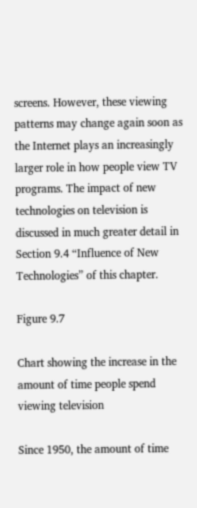screens. However, these viewing patterns may change again soon as the Internet plays an increasingly larger role in how people view TV programs. The impact of new technologies on television is discussed in much greater detail in Section 9.4 “Influence of New Technologies” of this chapter.

Figure 9.7

Chart showing the increase in the amount of time people spend viewing television

Since 1950, the amount of time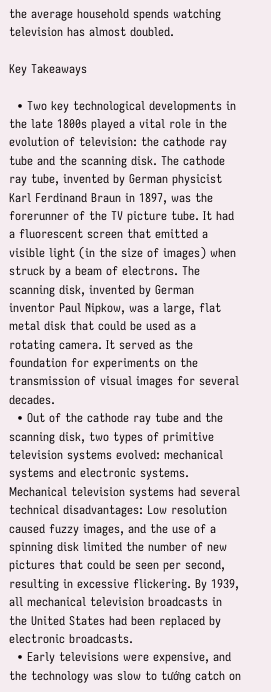the average household spends watching television has almost doubled.

Key Takeaways

  • Two key technological developments in the late 1800s played a vital role in the evolution of television: the cathode ray tube and the scanning disk. The cathode ray tube, invented by German physicist Karl Ferdinand Braun in 1897, was the forerunner of the TV picture tube. It had a fluorescent screen that emitted a visible light (in the size of images) when struck by a beam of electrons. The scanning disk, invented by German inventor Paul Nipkow, was a large, flat metal disk that could be used as a rotating camera. It served as the foundation for experiments on the transmission of visual images for several decades.
  • Out of the cathode ray tube and the scanning disk, two types of primitive television systems evolved: mechanical systems and electronic systems. Mechanical television systems had several technical disadvantages: Low resolution caused fuzzy images, and the use of a spinning disk limited the number of new pictures that could be seen per second, resulting in excessive flickering. By 1939, all mechanical television broadcasts in the United States had been replaced by electronic broadcasts.
  • Early televisions were expensive, and the technology was slow to tướng catch on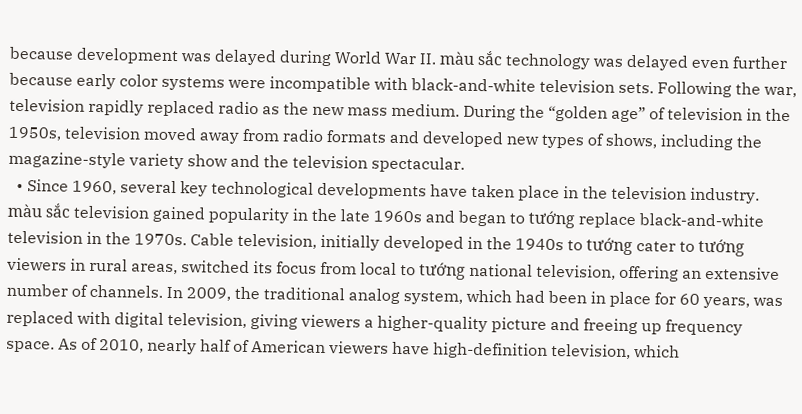because development was delayed during World War II. màu sắc technology was delayed even further because early color systems were incompatible with black-and-white television sets. Following the war, television rapidly replaced radio as the new mass medium. During the “golden age” of television in the 1950s, television moved away from radio formats and developed new types of shows, including the magazine-style variety show and the television spectacular.
  • Since 1960, several key technological developments have taken place in the television industry. màu sắc television gained popularity in the late 1960s and began to tướng replace black-and-white television in the 1970s. Cable television, initially developed in the 1940s to tướng cater to tướng viewers in rural areas, switched its focus from local to tướng national television, offering an extensive number of channels. In 2009, the traditional analog system, which had been in place for 60 years, was replaced with digital television, giving viewers a higher-quality picture and freeing up frequency space. As of 2010, nearly half of American viewers have high-definition television, which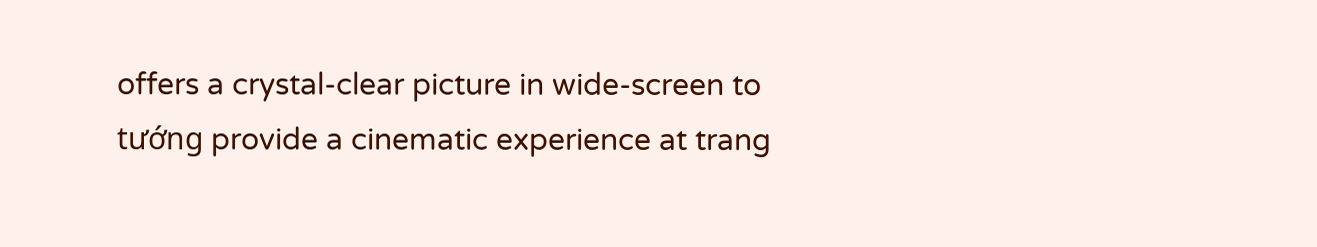offers a crystal-clear picture in wide-screen to tướng provide a cinematic experience at trang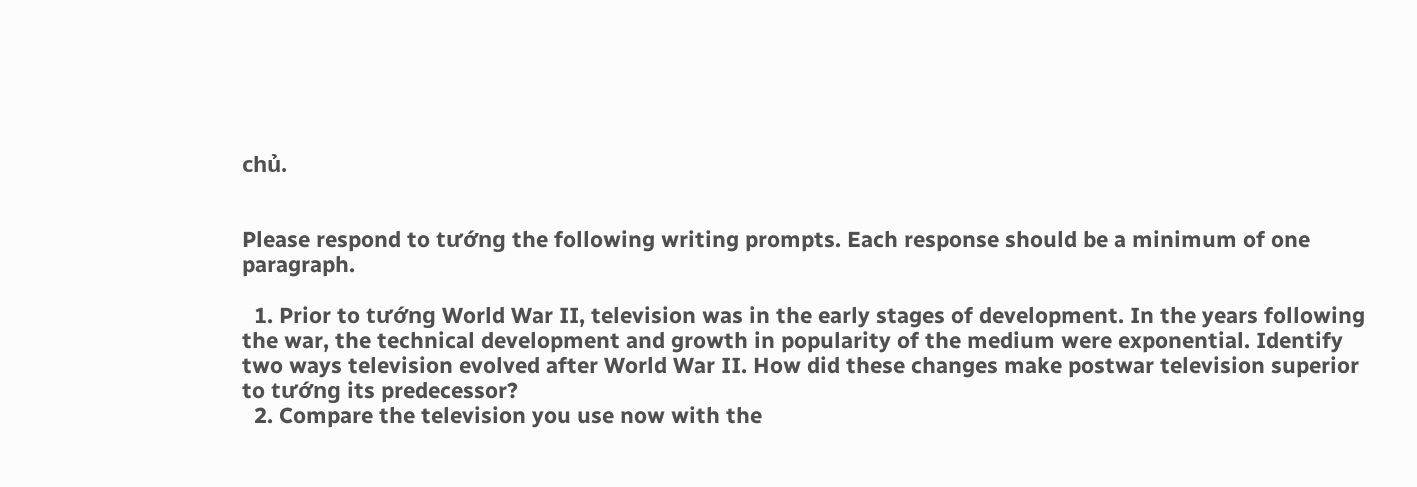chủ.


Please respond to tướng the following writing prompts. Each response should be a minimum of one paragraph.

  1. Prior to tướng World War II, television was in the early stages of development. In the years following the war, the technical development and growth in popularity of the medium were exponential. Identify two ways television evolved after World War II. How did these changes make postwar television superior to tướng its predecessor?
  2. Compare the television you use now with the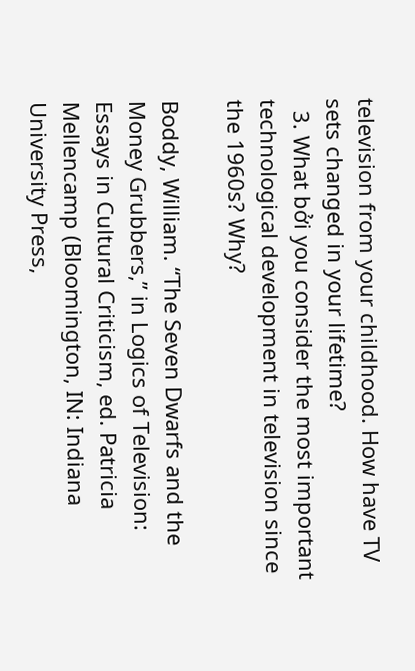television from your childhood. How have TV sets changed in your lifetime?
  3. What bởi you consider the most important technological development in television since the 1960s? Why?

Boddy, William. “The Seven Dwarfs and the Money Grubbers,” in Logics of Television: Essays in Cultural Criticism, ed. Patricia Mellencamp (Bloomington, IN: Indiana University Press,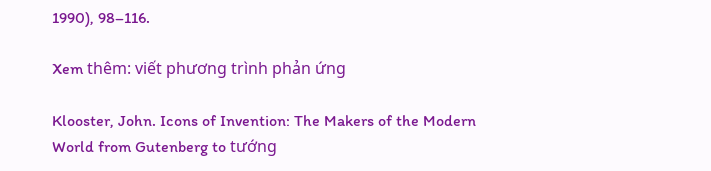1990), 98–116.

Xem thêm: viết phương trình phản ứng

Klooster, John. Icons of Invention: The Makers of the Modern World from Gutenberg to tướng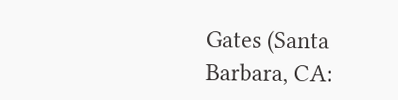Gates (Santa Barbara, CA: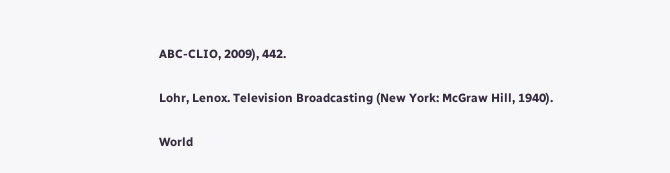ABC-CLIO, 2009), 442.

Lohr, Lenox. Television Broadcasting (New York: McGraw Hill, 1940).

World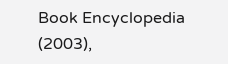Book Encyclopedia (2003),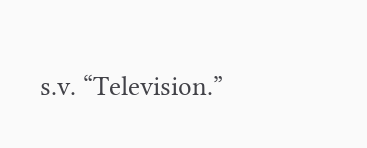s.v. “Television.”